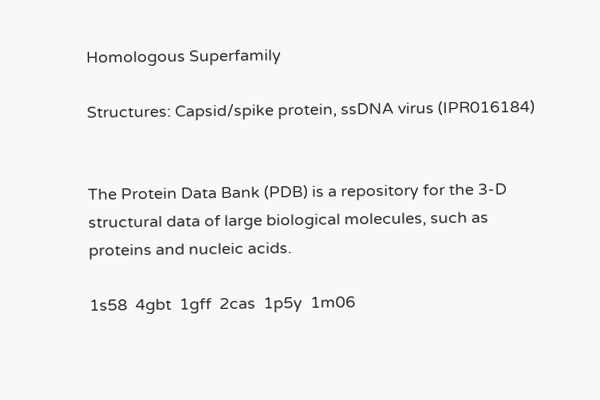Homologous Superfamily

Structures: Capsid/spike protein, ssDNA virus (IPR016184)


The Protein Data Bank (PDB) is a repository for the 3-D structural data of large biological molecules, such as proteins and nucleic acids.

1s58  4gbt  1gff  2cas  1p5y  1m06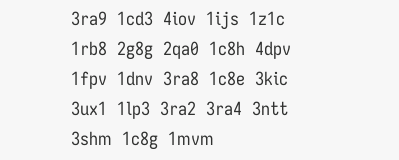3ra9  1cd3  4iov  1ijs  1z1c  1rb8  2g8g  2qa0  1c8h  4dpv  1fpv  1dnv  3ra8  1c8e  3kic  3ux1  1lp3  3ra2  3ra4  3ntt  3shm  1c8g  1mvm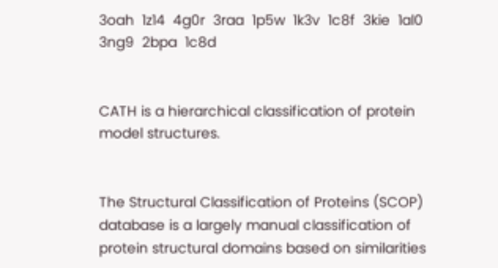3oah  1z14  4g0r  3raa  1p5w  1k3v  1c8f  3kie  1al0  3ng9  2bpa  1c8d


CATH is a hierarchical classification of protein model structures.


The Structural Classification of Proteins (SCOP) database is a largely manual classification of protein structural domains based on similarities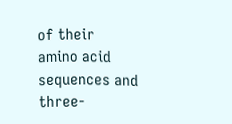of their amino acid sequences and three-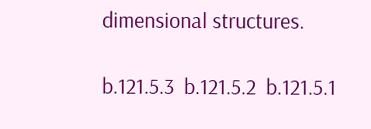dimensional structures.

b.121.5.3  b.121.5.2  b.121.5.1